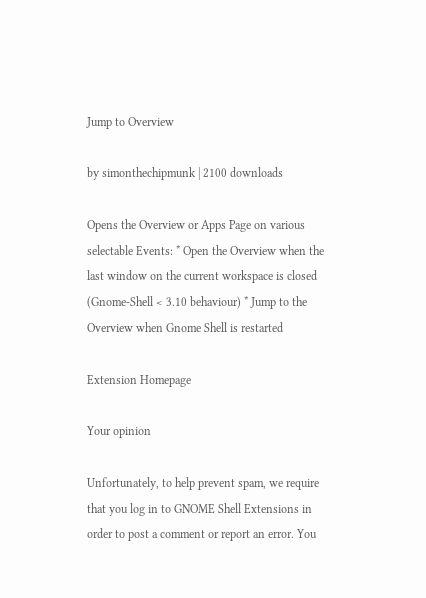Jump to Overview

by simonthechipmunk | 2100 downloads

Opens the Overview or Apps Page on various selectable Events: * Open the Overview when the last window on the current workspace is closed (Gnome-Shell < 3.10 behaviour) * Jump to the Overview when Gnome Shell is restarted

Extension Homepage

Your opinion

Unfortunately, to help prevent spam, we require that you log in to GNOME Shell Extensions in order to post a comment or report an error. You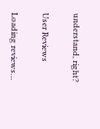understand, right?

User Reviews

Loading reviews…